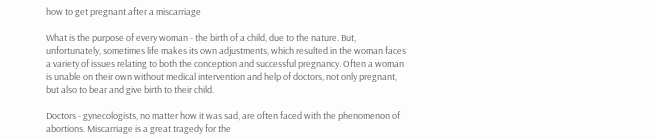how to get pregnant after a miscarriage

What is the purpose of every woman - the birth of a child, due to the nature. But, unfortunately, sometimes life makes its own adjustments, which resulted in the woman faces a variety of issues relating to both the conception and successful pregnancy. Often a woman is unable on their own without medical intervention and help of doctors, not only pregnant, but also to bear and give birth to their child.

Doctors - gynecologists, no matter how it was sad, are often faced with the phenomenon of abortions. Miscarriage is a great tragedy for the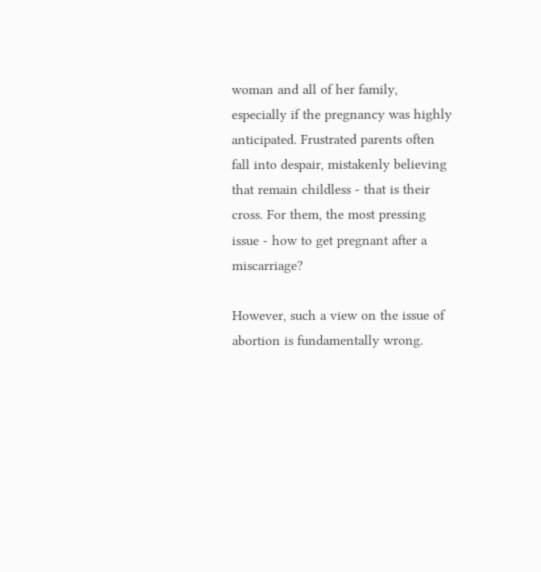woman and all of her family, especially if the pregnancy was highly anticipated. Frustrated parents often fall into despair, mistakenly believing that remain childless - that is their cross. For them, the most pressing issue - how to get pregnant after a miscarriage?

However, such a view on the issue of abortion is fundamentally wrong.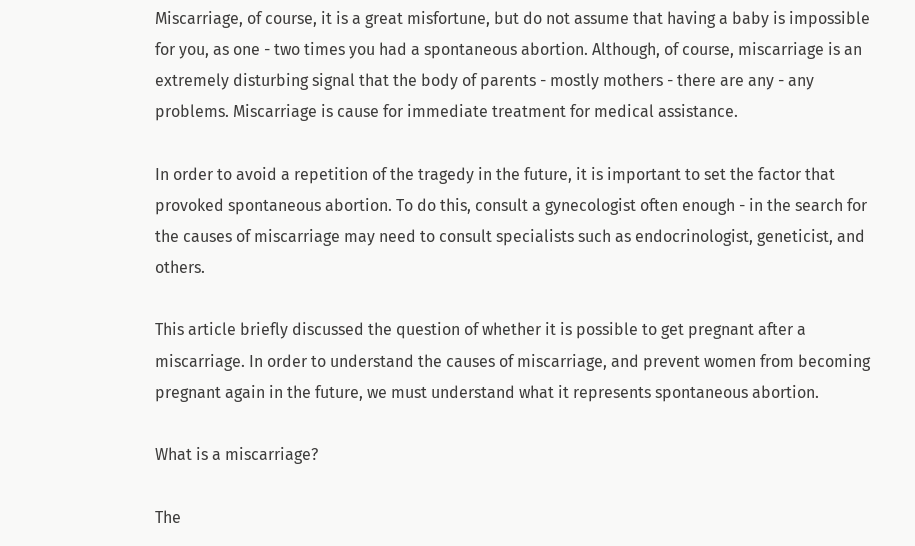Miscarriage, of course, it is a great misfortune, but do not assume that having a baby is impossible for you, as one - two times you had a spontaneous abortion. Although, of course, miscarriage is an extremely disturbing signal that the body of parents - mostly mothers - there are any - any problems. Miscarriage is cause for immediate treatment for medical assistance.

In order to avoid a repetition of the tragedy in the future, it is important to set the factor that provoked spontaneous abortion. To do this, consult a gynecologist often enough - in the search for the causes of miscarriage may need to consult specialists such as endocrinologist, geneticist, and others.

This article briefly discussed the question of whether it is possible to get pregnant after a miscarriage. In order to understand the causes of miscarriage, and prevent women from becoming pregnant again in the future, we must understand what it represents spontaneous abortion.

What is a miscarriage?

The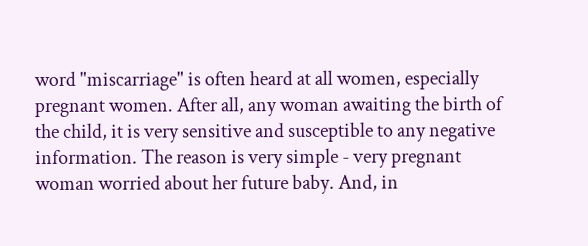word "miscarriage" is often heard at all women, especially pregnant women. After all, any woman awaiting the birth of the child, it is very sensitive and susceptible to any negative information. The reason is very simple - very pregnant woman worried about her future baby. And, in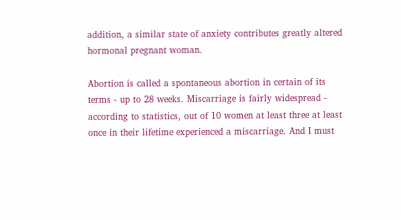addition, a similar state of anxiety contributes greatly altered hormonal pregnant woman.

Abortion is called a spontaneous abortion in certain of its terms - up to 28 weeks. Miscarriage is fairly widespread - according to statistics, out of 10 women at least three at least once in their lifetime experienced a miscarriage. And I must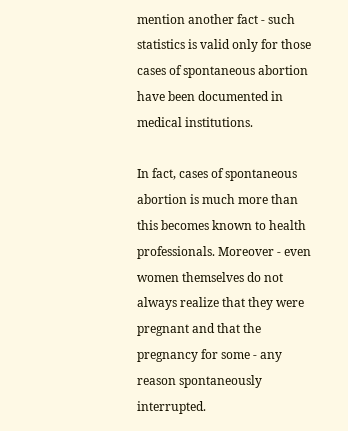mention another fact - such statistics is valid only for those cases of spontaneous abortion have been documented in medical institutions.

In fact, cases of spontaneous abortion is much more than this becomes known to health professionals. Moreover - even women themselves do not always realize that they were pregnant and that the pregnancy for some - any reason spontaneously interrupted.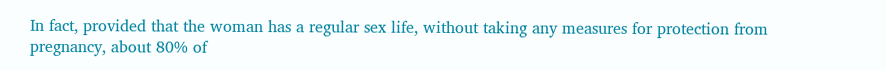In fact, provided that the woman has a regular sex life, without taking any measures for protection from pregnancy, about 80% of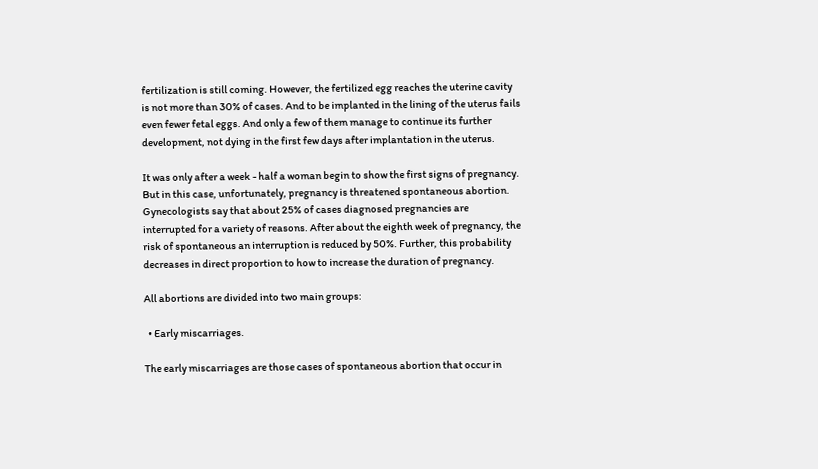fertilization is still coming. However, the fertilized egg reaches the uterine cavity is not more than 30% of cases. And to be implanted in the lining of the uterus fails even fewer fetal eggs. And only a few of them manage to continue its further development, not dying in the first few days after implantation in the uterus.

It was only after a week - half a woman begin to show the first signs of pregnancy. But in this case, unfortunately, pregnancy is threatened spontaneous abortion. Gynecologists say that about 25% of cases diagnosed pregnancies are interrupted for a variety of reasons. After about the eighth week of pregnancy, the risk of spontaneous an interruption is reduced by 50%. Further, this probability decreases in direct proportion to how to increase the duration of pregnancy.

All abortions are divided into two main groups:

  • Early miscarriages.

The early miscarriages are those cases of spontaneous abortion that occur in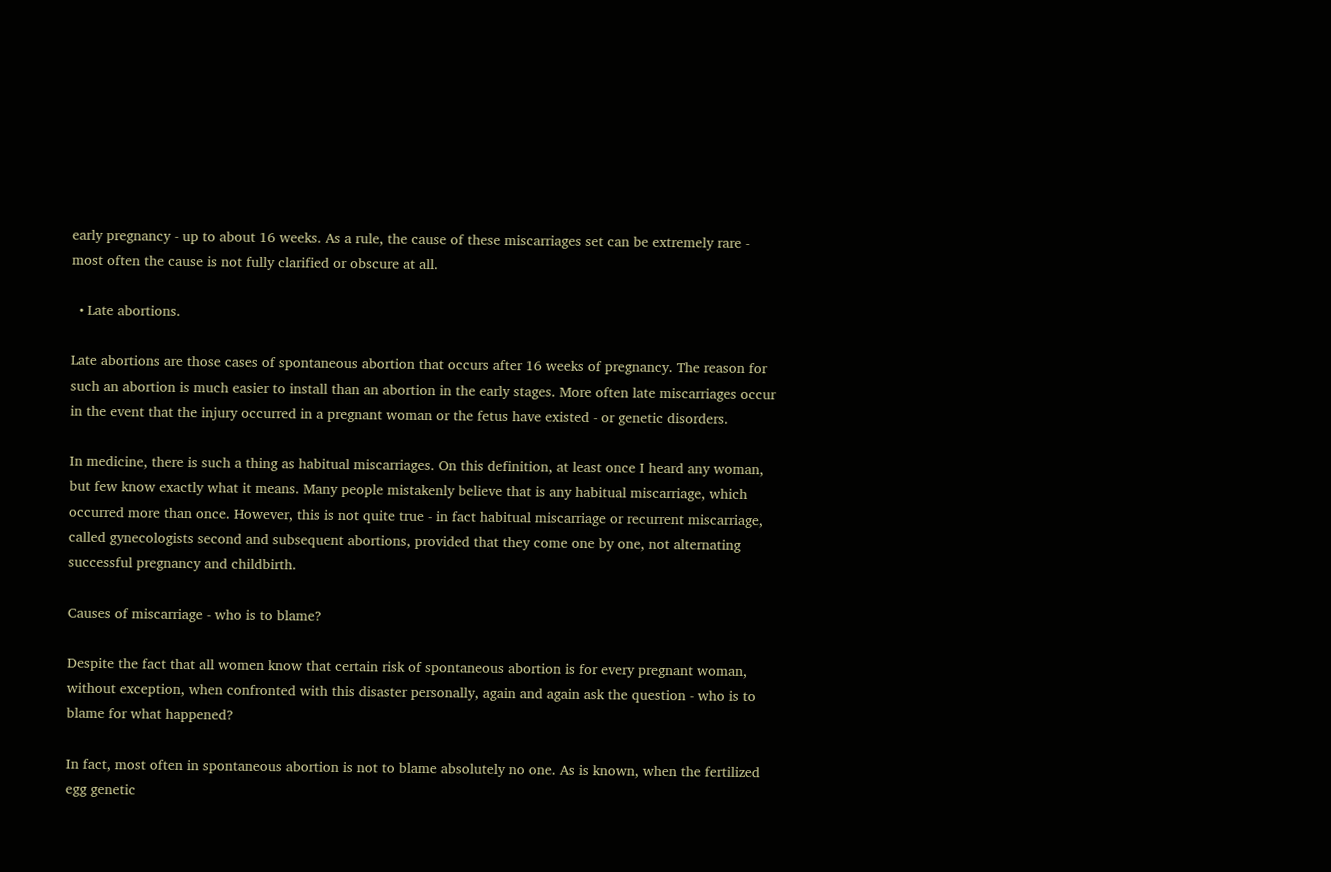early pregnancy - up to about 16 weeks. As a rule, the cause of these miscarriages set can be extremely rare - most often the cause is not fully clarified or obscure at all.

  • Late abortions.

Late abortions are those cases of spontaneous abortion that occurs after 16 weeks of pregnancy. The reason for such an abortion is much easier to install than an abortion in the early stages. More often late miscarriages occur in the event that the injury occurred in a pregnant woman or the fetus have existed - or genetic disorders.

In medicine, there is such a thing as habitual miscarriages. On this definition, at least once I heard any woman, but few know exactly what it means. Many people mistakenly believe that is any habitual miscarriage, which occurred more than once. However, this is not quite true - in fact habitual miscarriage or recurrent miscarriage, called gynecologists second and subsequent abortions, provided that they come one by one, not alternating successful pregnancy and childbirth.

Causes of miscarriage - who is to blame?

Despite the fact that all women know that certain risk of spontaneous abortion is for every pregnant woman, without exception, when confronted with this disaster personally, again and again ask the question - who is to blame for what happened?

In fact, most often in spontaneous abortion is not to blame absolutely no one. As is known, when the fertilized egg genetic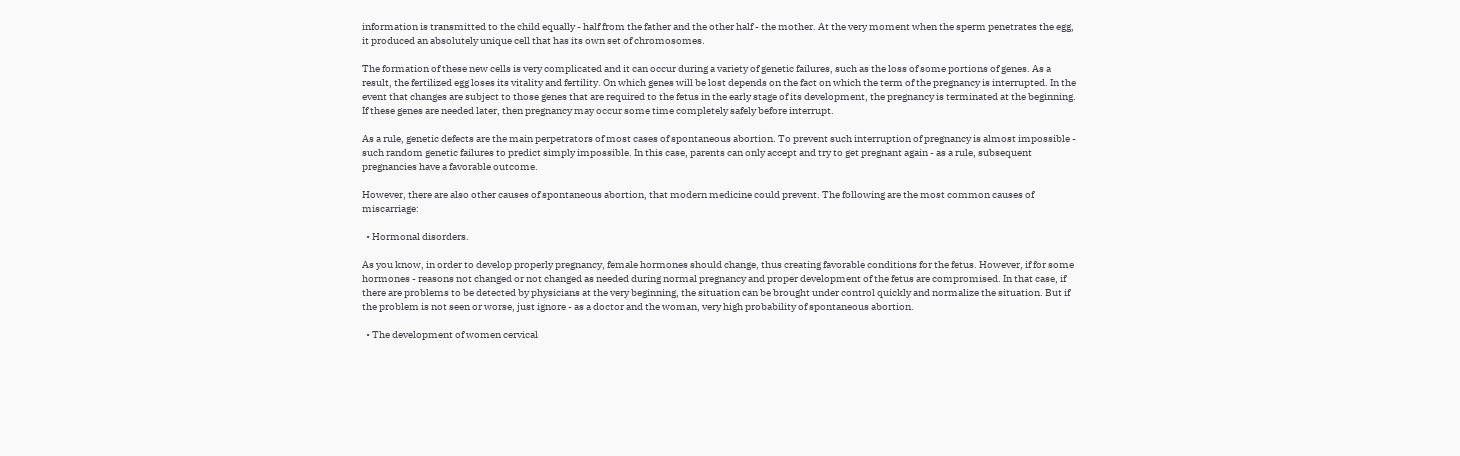information is transmitted to the child equally - half from the father and the other half - the mother. At the very moment when the sperm penetrates the egg, it produced an absolutely unique cell that has its own set of chromosomes.

The formation of these new cells is very complicated and it can occur during a variety of genetic failures, such as the loss of some portions of genes. As a result, the fertilized egg loses its vitality and fertility. On which genes will be lost depends on the fact on which the term of the pregnancy is interrupted. In the event that changes are subject to those genes that are required to the fetus in the early stage of its development, the pregnancy is terminated at the beginning. If these genes are needed later, then pregnancy may occur some time completely safely before interrupt.

As a rule, genetic defects are the main perpetrators of most cases of spontaneous abortion. To prevent such interruption of pregnancy is almost impossible - such random genetic failures to predict simply impossible. In this case, parents can only accept and try to get pregnant again - as a rule, subsequent pregnancies have a favorable outcome.

However, there are also other causes of spontaneous abortion, that modern medicine could prevent. The following are the most common causes of miscarriage:

  • Hormonal disorders.

As you know, in order to develop properly pregnancy, female hormones should change, thus creating favorable conditions for the fetus. However, if for some hormones - reasons not changed or not changed as needed during normal pregnancy and proper development of the fetus are compromised. In that case, if there are problems to be detected by physicians at the very beginning, the situation can be brought under control quickly and normalize the situation. But if the problem is not seen or worse, just ignore - as a doctor and the woman, very high probability of spontaneous abortion.

  • The development of women cervical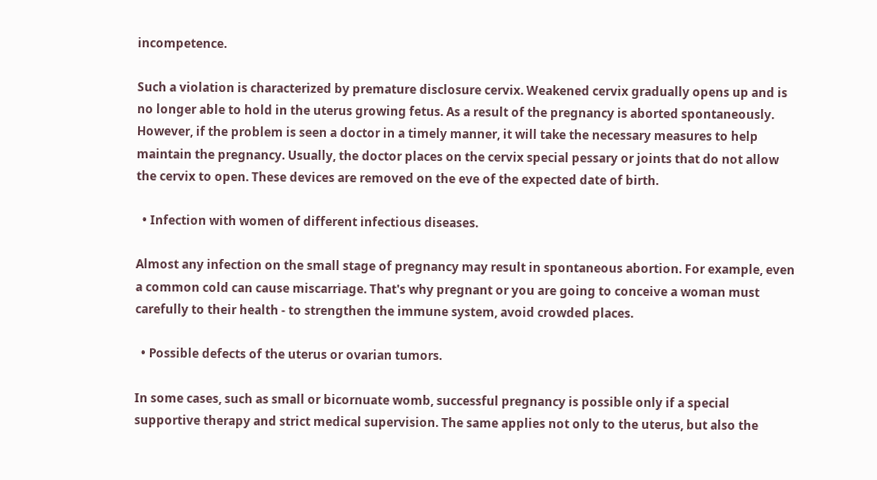incompetence.

Such a violation is characterized by premature disclosure cervix. Weakened cervix gradually opens up and is no longer able to hold in the uterus growing fetus. As a result of the pregnancy is aborted spontaneously. However, if the problem is seen a doctor in a timely manner, it will take the necessary measures to help maintain the pregnancy. Usually, the doctor places on the cervix special pessary or joints that do not allow the cervix to open. These devices are removed on the eve of the expected date of birth.

  • Infection with women of different infectious diseases.

Almost any infection on the small stage of pregnancy may result in spontaneous abortion. For example, even a common cold can cause miscarriage. That's why pregnant or you are going to conceive a woman must carefully to their health - to strengthen the immune system, avoid crowded places.

  • Possible defects of the uterus or ovarian tumors.

In some cases, such as small or bicornuate womb, successful pregnancy is possible only if a special supportive therapy and strict medical supervision. The same applies not only to the uterus, but also the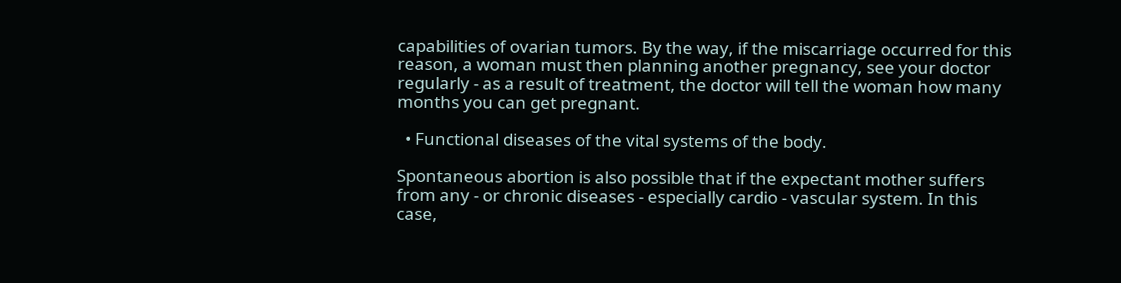capabilities of ovarian tumors. By the way, if the miscarriage occurred for this reason, a woman must then planning another pregnancy, see your doctor regularly - as a result of treatment, the doctor will tell the woman how many months you can get pregnant.

  • Functional diseases of the vital systems of the body.

Spontaneous abortion is also possible that if the expectant mother suffers from any - or chronic diseases - especially cardio - vascular system. In this case,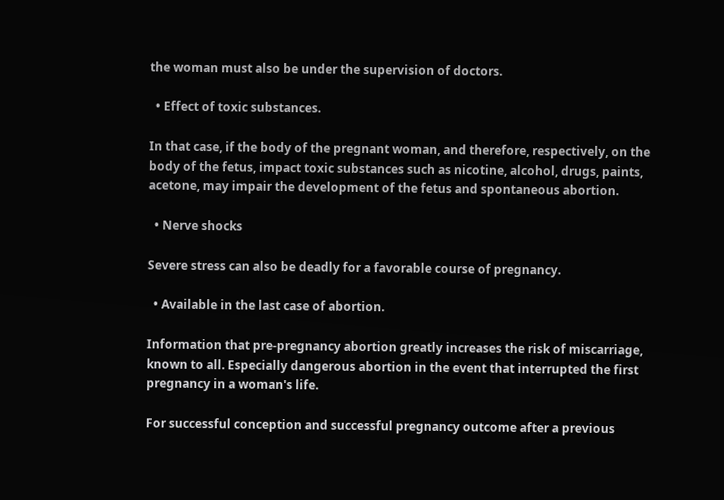the woman must also be under the supervision of doctors.

  • Effect of toxic substances.

In that case, if the body of the pregnant woman, and therefore, respectively, on the body of the fetus, impact toxic substances such as nicotine, alcohol, drugs, paints, acetone, may impair the development of the fetus and spontaneous abortion.

  • Nerve shocks

Severe stress can also be deadly for a favorable course of pregnancy.

  • Available in the last case of abortion.

Information that pre-pregnancy abortion greatly increases the risk of miscarriage, known to all. Especially dangerous abortion in the event that interrupted the first pregnancy in a woman's life.

For successful conception and successful pregnancy outcome after a previous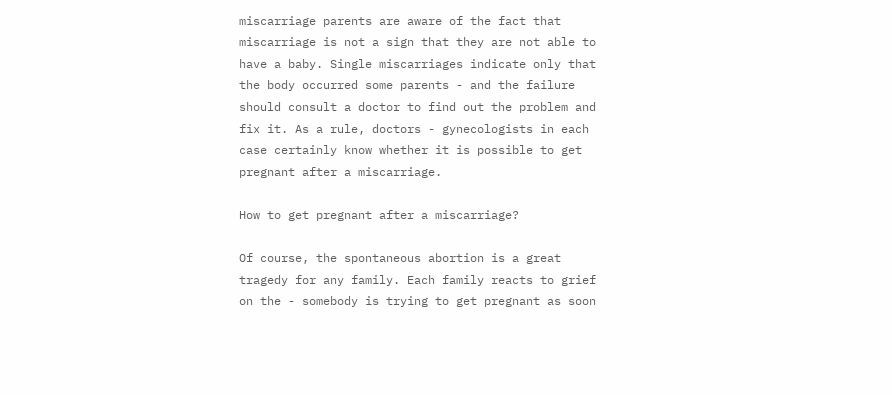miscarriage parents are aware of the fact that miscarriage is not a sign that they are not able to have a baby. Single miscarriages indicate only that the body occurred some parents - and the failure should consult a doctor to find out the problem and fix it. As a rule, doctors - gynecologists in each case certainly know whether it is possible to get pregnant after a miscarriage.

How to get pregnant after a miscarriage?

Of course, the spontaneous abortion is a great tragedy for any family. Each family reacts to grief on the - somebody is trying to get pregnant as soon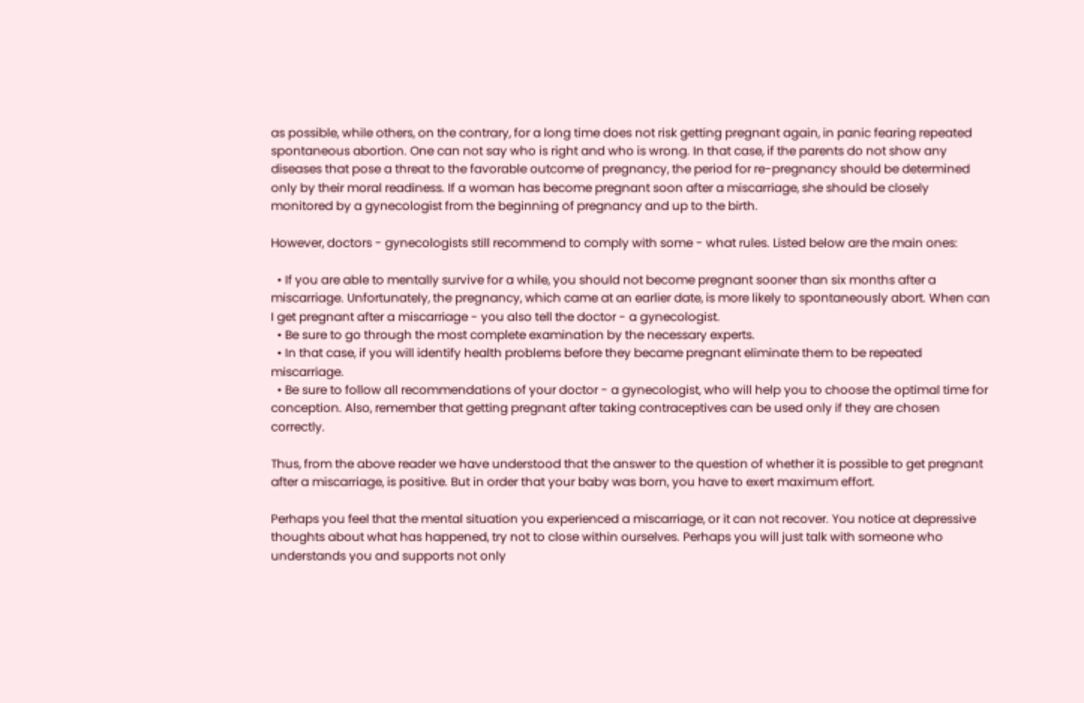as possible, while others, on the contrary, for a long time does not risk getting pregnant again, in panic fearing repeated spontaneous abortion. One can not say who is right and who is wrong. In that case, if the parents do not show any diseases that pose a threat to the favorable outcome of pregnancy, the period for re-pregnancy should be determined only by their moral readiness. If a woman has become pregnant soon after a miscarriage, she should be closely monitored by a gynecologist from the beginning of pregnancy and up to the birth.

However, doctors - gynecologists still recommend to comply with some - what rules. Listed below are the main ones:

  • If you are able to mentally survive for a while, you should not become pregnant sooner than six months after a miscarriage. Unfortunately, the pregnancy, which came at an earlier date, is more likely to spontaneously abort. When can I get pregnant after a miscarriage - you also tell the doctor - a gynecologist.
  • Be sure to go through the most complete examination by the necessary experts.
  • In that case, if you will identify health problems before they became pregnant eliminate them to be repeated miscarriage.
  • Be sure to follow all recommendations of your doctor - a gynecologist, who will help you to choose the optimal time for conception. Also, remember that getting pregnant after taking contraceptives can be used only if they are chosen correctly.

Thus, from the above reader we have understood that the answer to the question of whether it is possible to get pregnant after a miscarriage, is positive. But in order that your baby was born, you have to exert maximum effort.

Perhaps you feel that the mental situation you experienced a miscarriage, or it can not recover. You notice at depressive thoughts about what has happened, try not to close within ourselves. Perhaps you will just talk with someone who understands you and supports not only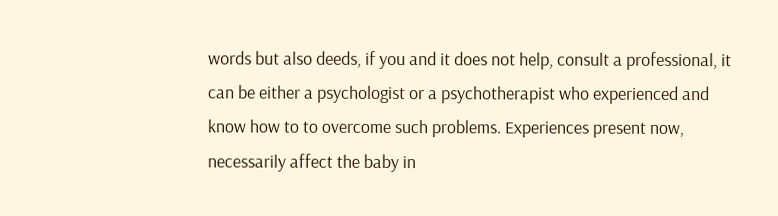words but also deeds, if you and it does not help, consult a professional, it can be either a psychologist or a psychotherapist who experienced and know how to to overcome such problems. Experiences present now, necessarily affect the baby in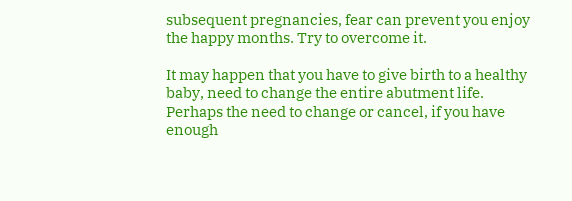subsequent pregnancies, fear can prevent you enjoy the happy months. Try to overcome it.

It may happen that you have to give birth to a healthy baby, need to change the entire abutment life. Perhaps the need to change or cancel, if you have enough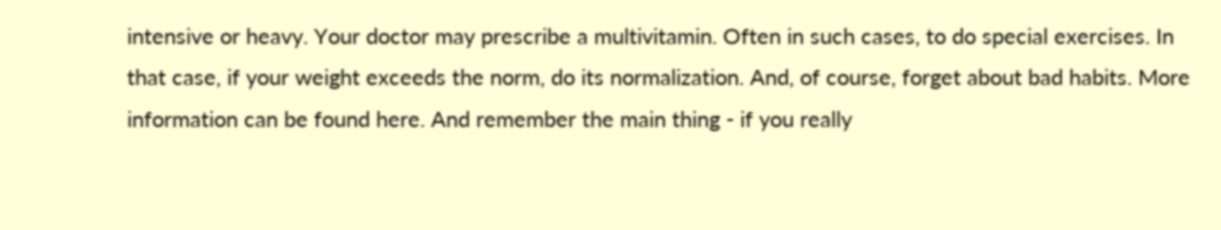intensive or heavy. Your doctor may prescribe a multivitamin. Often in such cases, to do special exercises. In that case, if your weight exceeds the norm, do its normalization. And, of course, forget about bad habits. More information can be found here. And remember the main thing - if you really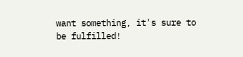want something, it's sure to be fulfilled!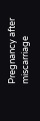Pregnancy after miscarriage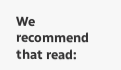We recommend that read: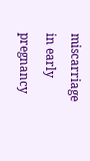miscarriage in early pregnancy